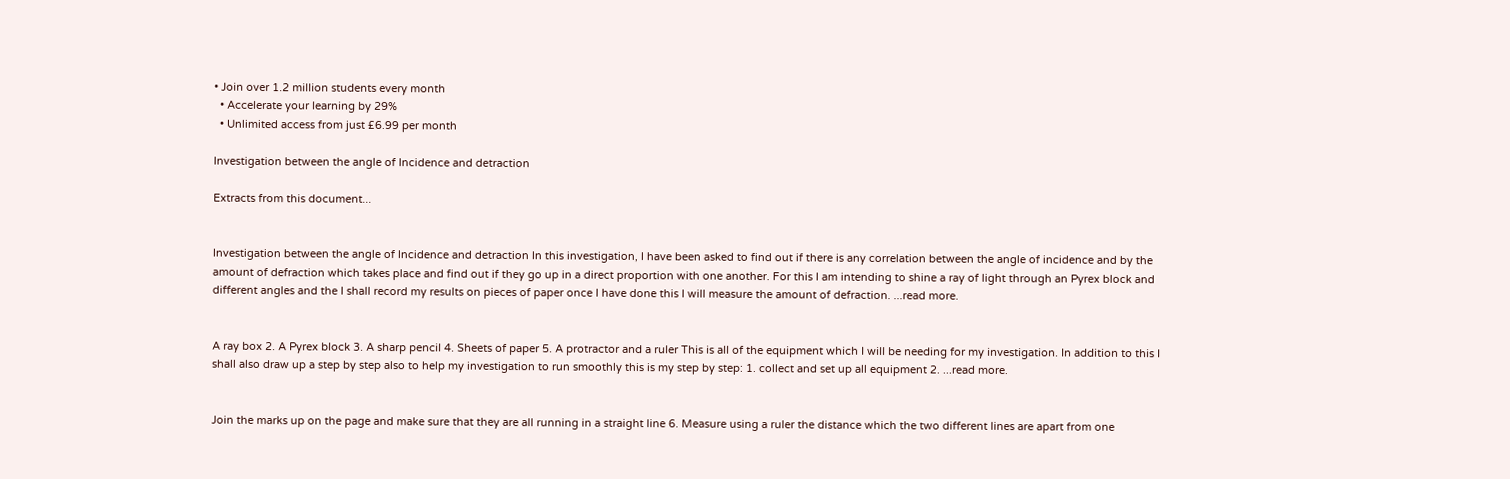• Join over 1.2 million students every month
  • Accelerate your learning by 29%
  • Unlimited access from just £6.99 per month

Investigation between the angle of Incidence and detraction

Extracts from this document...


Investigation between the angle of Incidence and detraction In this investigation, I have been asked to find out if there is any correlation between the angle of incidence and by the amount of defraction which takes place and find out if they go up in a direct proportion with one another. For this I am intending to shine a ray of light through an Pyrex block and different angles and the I shall record my results on pieces of paper once I have done this I will measure the amount of defraction. ...read more.


A ray box 2. A Pyrex block 3. A sharp pencil 4. Sheets of paper 5. A protractor and a ruler This is all of the equipment which I will be needing for my investigation. In addition to this I shall also draw up a step by step also to help my investigation to run smoothly this is my step by step: 1. collect and set up all equipment 2. ...read more.


Join the marks up on the page and make sure that they are all running in a straight line 6. Measure using a ruler the distance which the two different lines are apart from one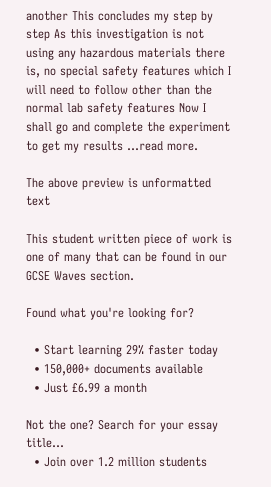another This concludes my step by step As this investigation is not using any hazardous materials there is, no special safety features which I will need to follow other than the normal lab safety features Now I shall go and complete the experiment to get my results ...read more.

The above preview is unformatted text

This student written piece of work is one of many that can be found in our GCSE Waves section.

Found what you're looking for?

  • Start learning 29% faster today
  • 150,000+ documents available
  • Just £6.99 a month

Not the one? Search for your essay title...
  • Join over 1.2 million students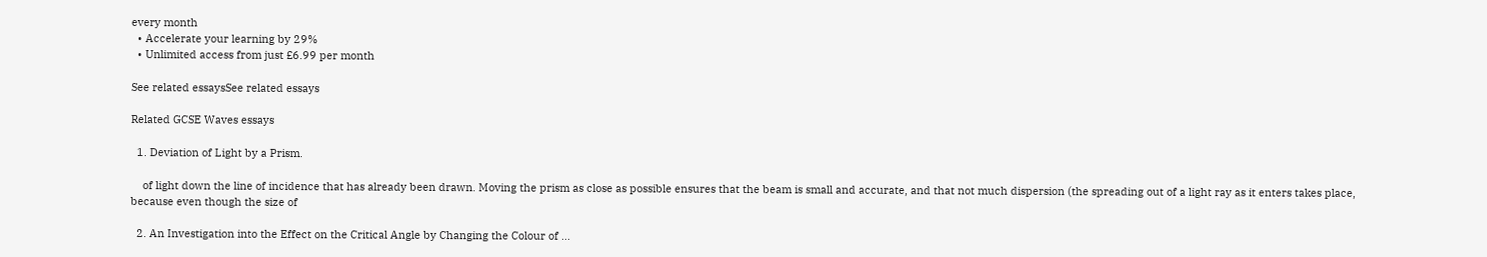every month
  • Accelerate your learning by 29%
  • Unlimited access from just £6.99 per month

See related essaysSee related essays

Related GCSE Waves essays

  1. Deviation of Light by a Prism.

    of light down the line of incidence that has already been drawn. Moving the prism as close as possible ensures that the beam is small and accurate, and that not much dispersion (the spreading out of a light ray as it enters takes place, because even though the size of

  2. An Investigation into the Effect on the Critical Angle by Changing the Colour of ...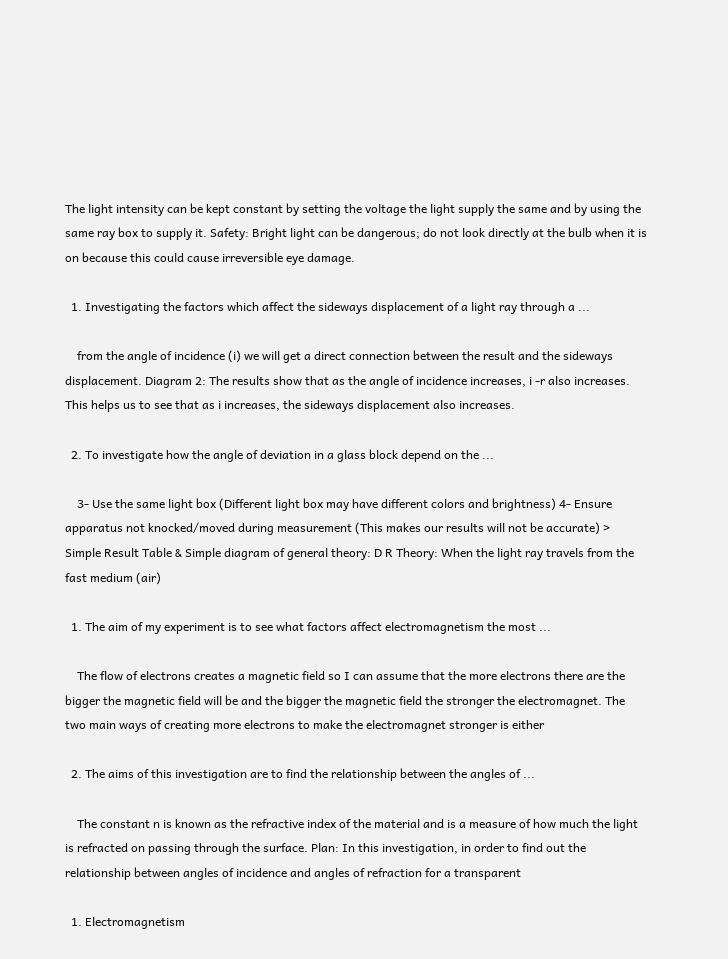The light intensity can be kept constant by setting the voltage the light supply the same and by using the same ray box to supply it. Safety: Bright light can be dangerous; do not look directly at the bulb when it is on because this could cause irreversible eye damage.

  1. Investigating the factors which affect the sideways displacement of a light ray through a ...

    from the angle of incidence (i) we will get a direct connection between the result and the sideways displacement. Diagram 2: The results show that as the angle of incidence increases, i -r also increases. This helps us to see that as i increases, the sideways displacement also increases.

  2. To investigate how the angle of deviation in a glass block depend on the ...

    3- Use the same light box (Different light box may have different colors and brightness) 4- Ensure apparatus not knocked/moved during measurement (This makes our results will not be accurate) > Simple Result Table & Simple diagram of general theory: D R Theory: When the light ray travels from the fast medium (air)

  1. The aim of my experiment is to see what factors affect electromagnetism the most ...

    The flow of electrons creates a magnetic field so I can assume that the more electrons there are the bigger the magnetic field will be and the bigger the magnetic field the stronger the electromagnet. The two main ways of creating more electrons to make the electromagnet stronger is either

  2. The aims of this investigation are to find the relationship between the angles of ...

    The constant n is known as the refractive index of the material and is a measure of how much the light is refracted on passing through the surface. Plan: In this investigation, in order to find out the relationship between angles of incidence and angles of refraction for a transparent

  1. Electromagnetism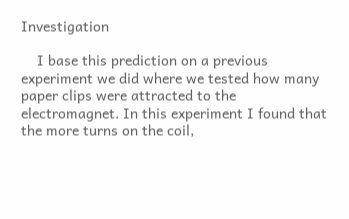Investigation

    I base this prediction on a previous experiment we did where we tested how many paper clips were attracted to the electromagnet. In this experiment I found that the more turns on the coil,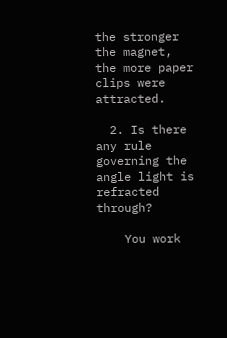the stronger the magnet, the more paper clips were attracted.

  2. Is there any rule governing the angle light is refracted through?

    You work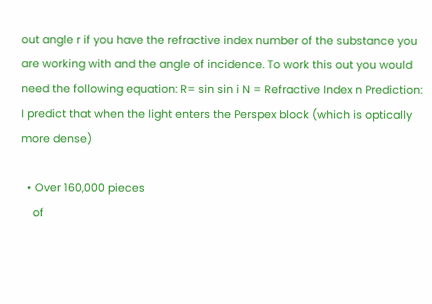out angle r if you have the refractive index number of the substance you are working with and the angle of incidence. To work this out you would need the following equation: R= sin sin i N = Refractive Index n Prediction: I predict that when the light enters the Perspex block (which is optically more dense)

  • Over 160,000 pieces
    of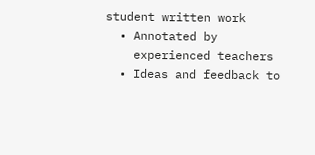student written work
  • Annotated by
    experienced teachers
  • Ideas and feedback to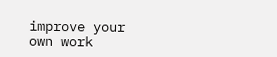improve your own work